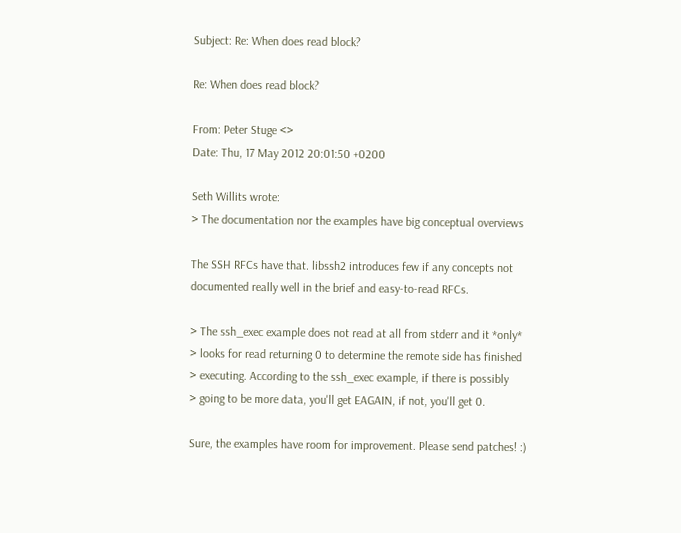Subject: Re: When does read block?

Re: When does read block?

From: Peter Stuge <>
Date: Thu, 17 May 2012 20:01:50 +0200

Seth Willits wrote:
> The documentation nor the examples have big conceptual overviews

The SSH RFCs have that. libssh2 introduces few if any concepts not
documented really well in the brief and easy-to-read RFCs.

> The ssh_exec example does not read at all from stderr and it *only*
> looks for read returning 0 to determine the remote side has finished
> executing. According to the ssh_exec example, if there is possibly
> going to be more data, you'll get EAGAIN, if not, you'll get 0.

Sure, the examples have room for improvement. Please send patches! :)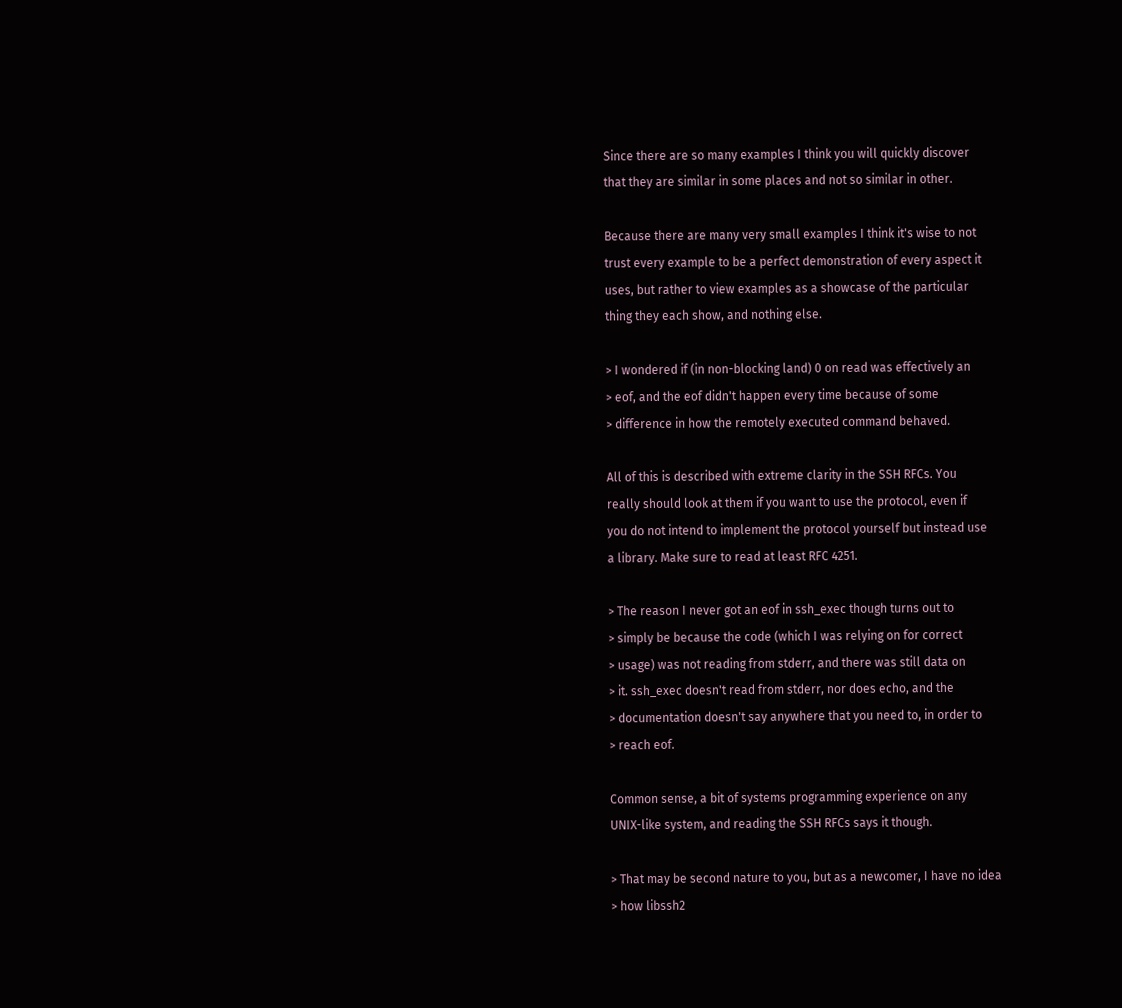Since there are so many examples I think you will quickly discover
that they are similar in some places and not so similar in other.

Because there are many very small examples I think it's wise to not
trust every example to be a perfect demonstration of every aspect it
uses, but rather to view examples as a showcase of the particular
thing they each show, and nothing else.

> I wondered if (in non-blocking land) 0 on read was effectively an
> eof, and the eof didn't happen every time because of some
> difference in how the remotely executed command behaved.

All of this is described with extreme clarity in the SSH RFCs. You
really should look at them if you want to use the protocol, even if
you do not intend to implement the protocol yourself but instead use
a library. Make sure to read at least RFC 4251.

> The reason I never got an eof in ssh_exec though turns out to
> simply be because the code (which I was relying on for correct
> usage) was not reading from stderr, and there was still data on
> it. ssh_exec doesn't read from stderr, nor does echo, and the
> documentation doesn't say anywhere that you need to, in order to
> reach eof.

Common sense, a bit of systems programming experience on any
UNIX-like system, and reading the SSH RFCs says it though.

> That may be second nature to you, but as a newcomer, I have no idea
> how libssh2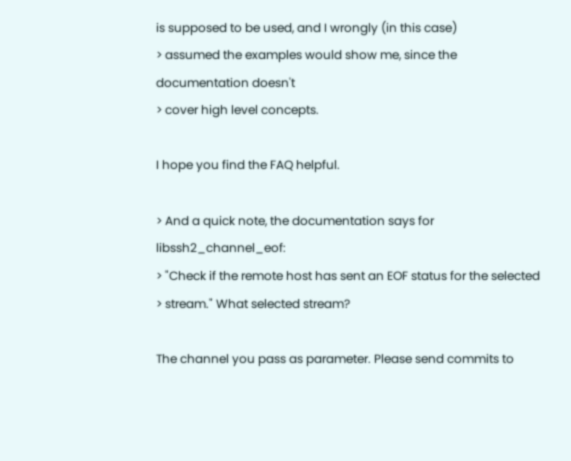is supposed to be used, and I wrongly (in this case)
> assumed the examples would show me, since the documentation doesn't
> cover high level concepts.

I hope you find the FAQ helpful.

> And a quick note, the documentation says for libssh2_channel_eof:
> "Check if the remote host has sent an EOF status for the selected
> stream." What selected stream?

The channel you pass as parameter. Please send commits to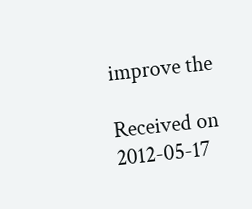improve the

Received on 2012-05-17